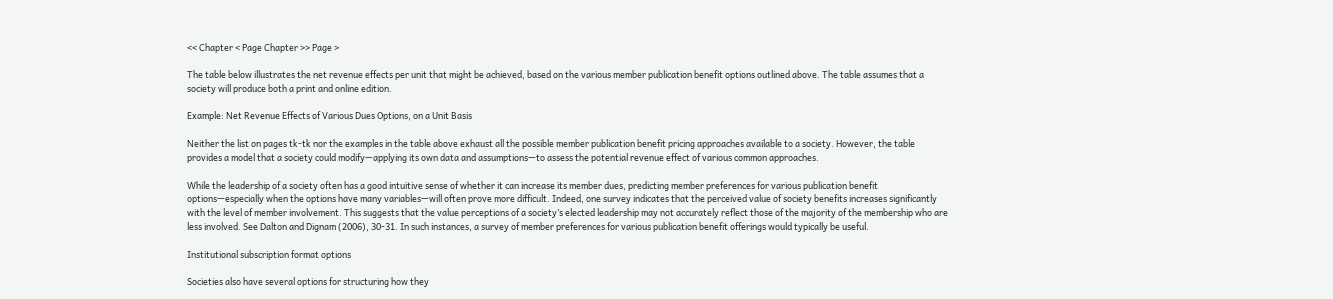<< Chapter < Page Chapter >> Page >

The table below illustrates the net revenue effects per unit that might be achieved, based on the various member publication benefit options outlined above. The table assumes that a society will produce both a print and online edition.

Example: Net Revenue Effects of Various Dues Options, on a Unit Basis

Neither the list on pages tk-tk nor the examples in the table above exhaust all the possible member publication benefit pricing approaches available to a society. However, the table provides a model that a society could modify—applying its own data and assumptions—to assess the potential revenue effect of various common approaches.

While the leadership of a society often has a good intuitive sense of whether it can increase its member dues, predicting member preferences for various publication benefit options—especially when the options have many variables—will often prove more difficult. Indeed, one survey indicates that the perceived value of society benefits increases significantly with the level of member involvement. This suggests that the value perceptions of a society’s elected leadership may not accurately reflect those of the majority of the membership who are less involved. See Dalton and Dignam (2006), 30-31. In such instances, a survey of member preferences for various publication benefit offerings would typically be useful.

Institutional subscription format options

Societies also have several options for structuring how they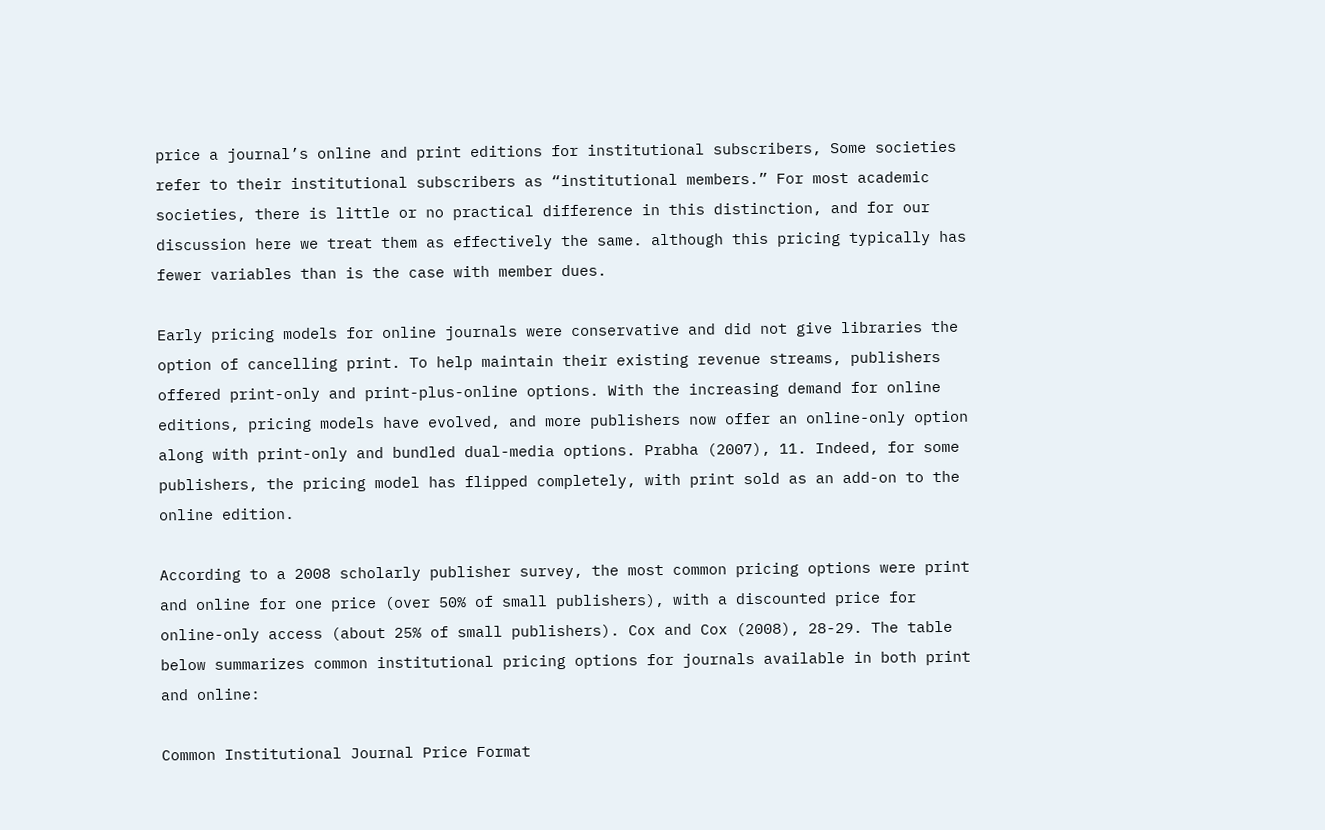price a journal’s online and print editions for institutional subscribers, Some societies refer to their institutional subscribers as “institutional members.” For most academic societies, there is little or no practical difference in this distinction, and for our discussion here we treat them as effectively the same. although this pricing typically has fewer variables than is the case with member dues.

Early pricing models for online journals were conservative and did not give libraries the option of cancelling print. To help maintain their existing revenue streams, publishers offered print-only and print-plus-online options. With the increasing demand for online editions, pricing models have evolved, and more publishers now offer an online-only option along with print-only and bundled dual-media options. Prabha (2007), 11. Indeed, for some publishers, the pricing model has flipped completely, with print sold as an add-on to the online edition.

According to a 2008 scholarly publisher survey, the most common pricing options were print and online for one price (over 50% of small publishers), with a discounted price for online-only access (about 25% of small publishers). Cox and Cox (2008), 28-29. The table below summarizes common institutional pricing options for journals available in both print and online:

Common Institutional Journal Price Format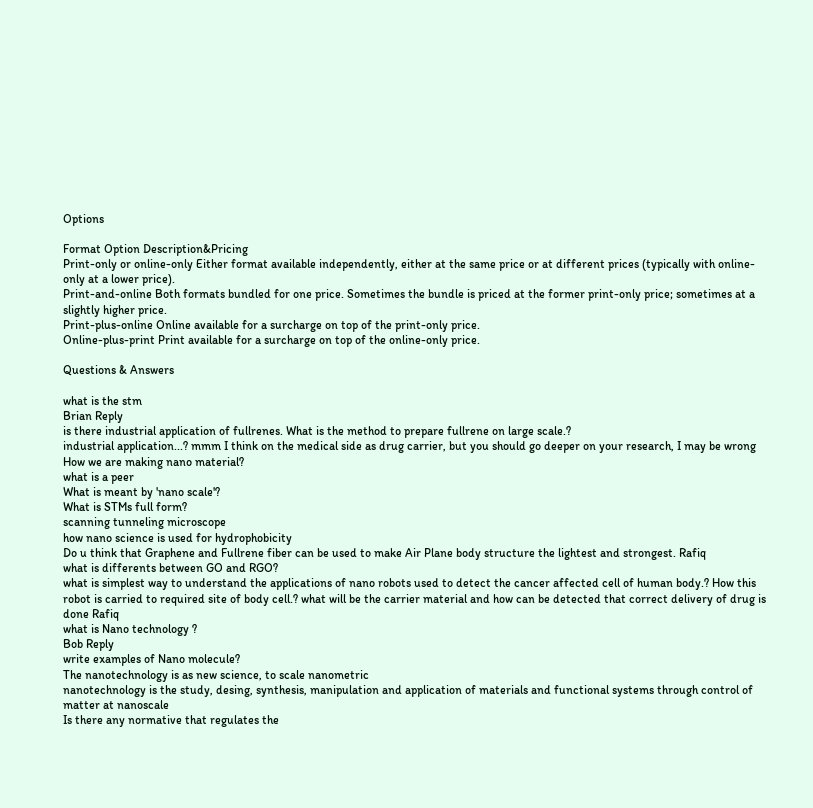Options

Format Option Description&Pricing
Print-only or online-only Either format available independently, either at the same price or at different prices (typically with online-only at a lower price).
Print-and-online Both formats bundled for one price. Sometimes the bundle is priced at the former print-only price; sometimes at a slightly higher price.
Print-plus-online Online available for a surcharge on top of the print-only price.
Online-plus-print Print available for a surcharge on top of the online-only price.

Questions & Answers

what is the stm
Brian Reply
is there industrial application of fullrenes. What is the method to prepare fullrene on large scale.?
industrial application...? mmm I think on the medical side as drug carrier, but you should go deeper on your research, I may be wrong
How we are making nano material?
what is a peer
What is meant by 'nano scale'?
What is STMs full form?
scanning tunneling microscope
how nano science is used for hydrophobicity
Do u think that Graphene and Fullrene fiber can be used to make Air Plane body structure the lightest and strongest. Rafiq
what is differents between GO and RGO?
what is simplest way to understand the applications of nano robots used to detect the cancer affected cell of human body.? How this robot is carried to required site of body cell.? what will be the carrier material and how can be detected that correct delivery of drug is done Rafiq
what is Nano technology ?
Bob Reply
write examples of Nano molecule?
The nanotechnology is as new science, to scale nanometric
nanotechnology is the study, desing, synthesis, manipulation and application of materials and functional systems through control of matter at nanoscale
Is there any normative that regulates the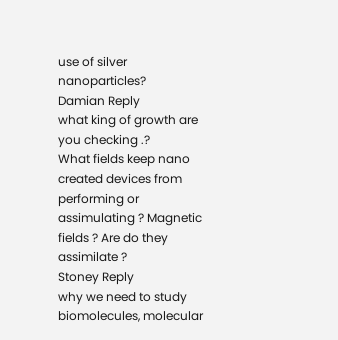use of silver nanoparticles?
Damian Reply
what king of growth are you checking .?
What fields keep nano created devices from performing or assimulating ? Magnetic fields ? Are do they assimilate ?
Stoney Reply
why we need to study biomolecules, molecular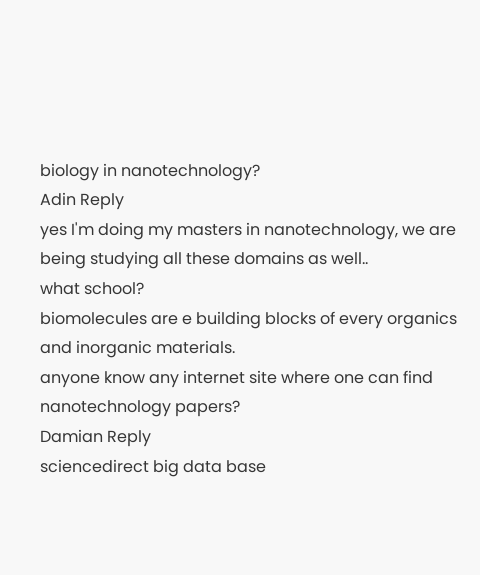biology in nanotechnology?
Adin Reply
yes I'm doing my masters in nanotechnology, we are being studying all these domains as well..
what school?
biomolecules are e building blocks of every organics and inorganic materials.
anyone know any internet site where one can find nanotechnology papers?
Damian Reply
sciencedirect big data base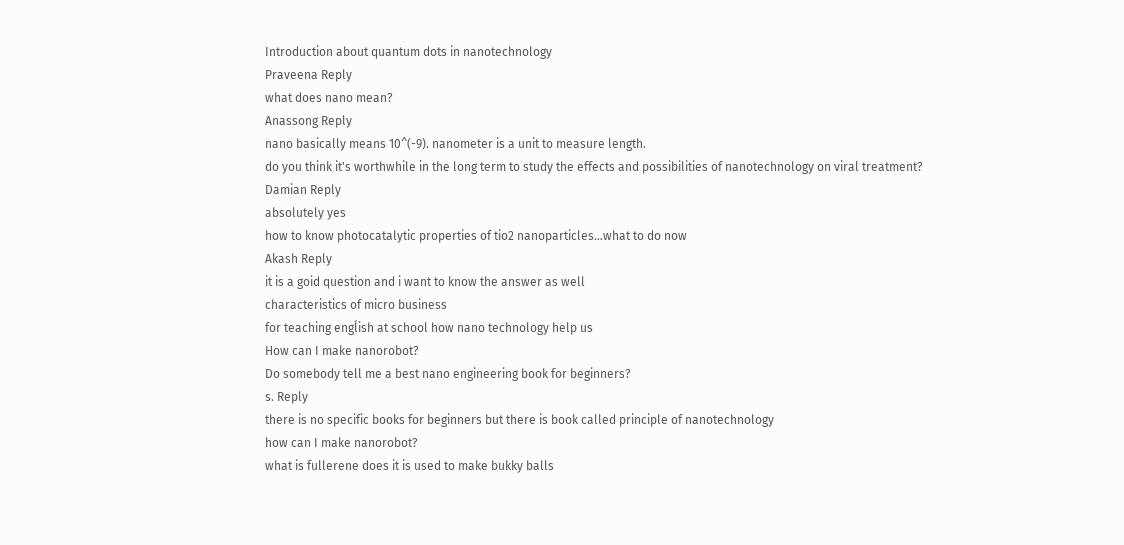Introduction about quantum dots in nanotechnology
Praveena Reply
what does nano mean?
Anassong Reply
nano basically means 10^(-9). nanometer is a unit to measure length.
do you think it's worthwhile in the long term to study the effects and possibilities of nanotechnology on viral treatment?
Damian Reply
absolutely yes
how to know photocatalytic properties of tio2 nanoparticles...what to do now
Akash Reply
it is a goid question and i want to know the answer as well
characteristics of micro business
for teaching engĺish at school how nano technology help us
How can I make nanorobot?
Do somebody tell me a best nano engineering book for beginners?
s. Reply
there is no specific books for beginners but there is book called principle of nanotechnology
how can I make nanorobot?
what is fullerene does it is used to make bukky balls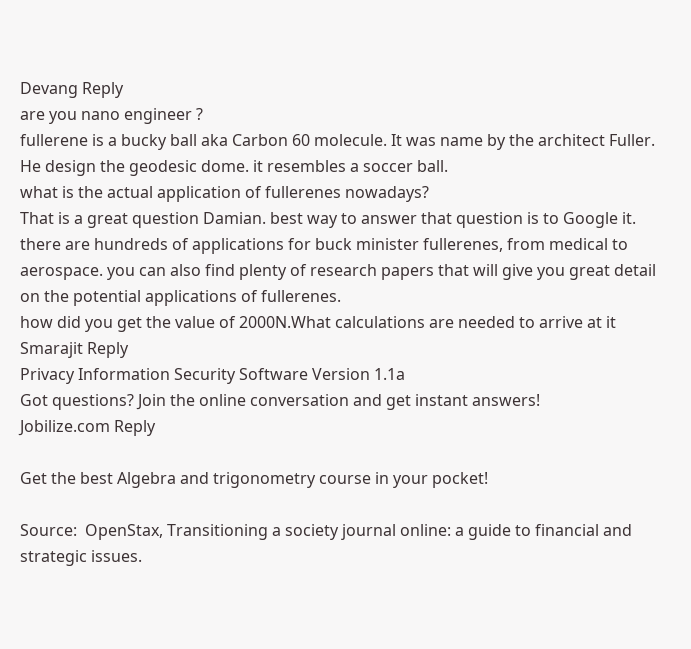Devang Reply
are you nano engineer ?
fullerene is a bucky ball aka Carbon 60 molecule. It was name by the architect Fuller. He design the geodesic dome. it resembles a soccer ball.
what is the actual application of fullerenes nowadays?
That is a great question Damian. best way to answer that question is to Google it. there are hundreds of applications for buck minister fullerenes, from medical to aerospace. you can also find plenty of research papers that will give you great detail on the potential applications of fullerenes.
how did you get the value of 2000N.What calculations are needed to arrive at it
Smarajit Reply
Privacy Information Security Software Version 1.1a
Got questions? Join the online conversation and get instant answers!
Jobilize.com Reply

Get the best Algebra and trigonometry course in your pocket!

Source:  OpenStax, Transitioning a society journal online: a guide to financial and strategic issues.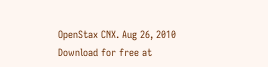OpenStax CNX. Aug 26, 2010 Download for free at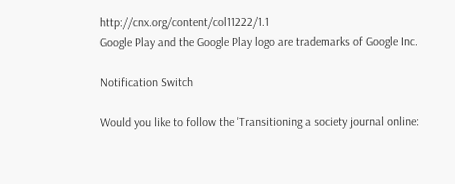http://cnx.org/content/col11222/1.1
Google Play and the Google Play logo are trademarks of Google Inc.

Notification Switch

Would you like to follow the 'Transitioning a society journal online: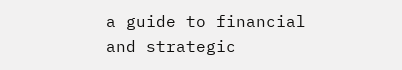a guide to financial and strategic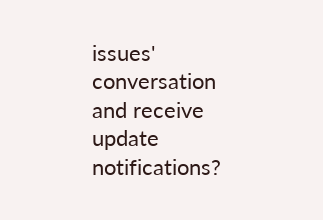issues' conversation and receive update notifications?